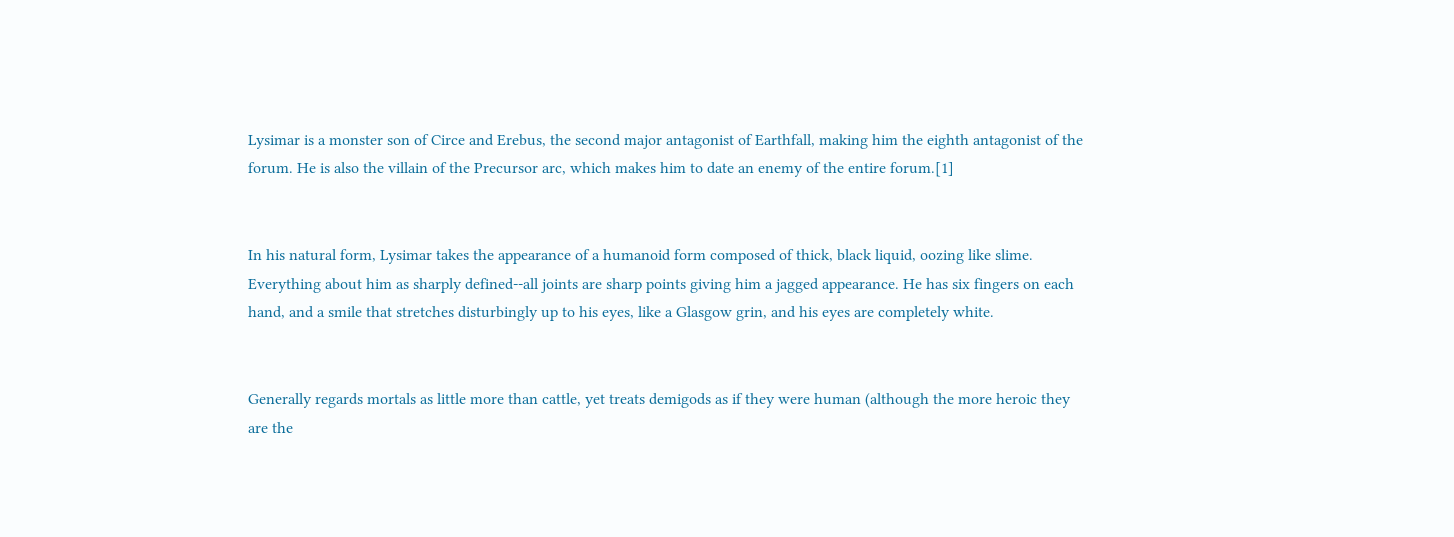Lysimar is a monster son of Circe and Erebus, the second major antagonist of Earthfall, making him the eighth antagonist of the forum. He is also the villain of the Precursor arc, which makes him to date an enemy of the entire forum.[1]


In his natural form, Lysimar takes the appearance of a humanoid form composed of thick, black liquid, oozing like slime. Everything about him as sharply defined--all joints are sharp points giving him a jagged appearance. He has six fingers on each hand, and a smile that stretches disturbingly up to his eyes, like a Glasgow grin, and his eyes are completely white.


Generally regards mortals as little more than cattle, yet treats demigods as if they were human (although the more heroic they are the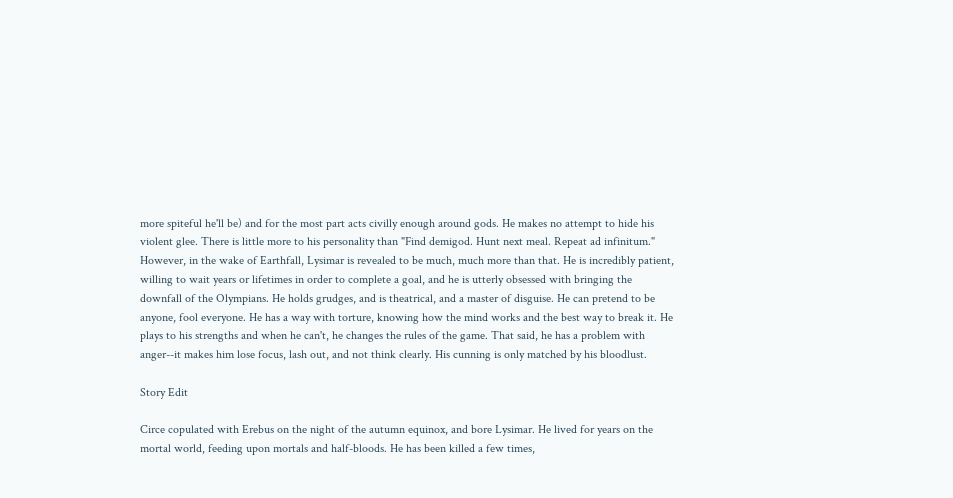more spiteful he'll be) and for the most part acts civilly enough around gods. He makes no attempt to hide his violent glee. There is little more to his personality than "Find demigod. Hunt next meal. Repeat ad infinitum." However, in the wake of Earthfall, Lysimar is revealed to be much, much more than that. He is incredibly patient, willing to wait years or lifetimes in order to complete a goal, and he is utterly obsessed with bringing the downfall of the Olympians. He holds grudges, and is theatrical, and a master of disguise. He can pretend to be anyone, fool everyone. He has a way with torture, knowing how the mind works and the best way to break it. He plays to his strengths and when he can't, he changes the rules of the game. That said, he has a problem with anger--it makes him lose focus, lash out, and not think clearly. His cunning is only matched by his bloodlust.

Story Edit

Circe copulated with Erebus on the night of the autumn equinox, and bore Lysimar. He lived for years on the mortal world, feeding upon mortals and half-bloods. He has been killed a few times,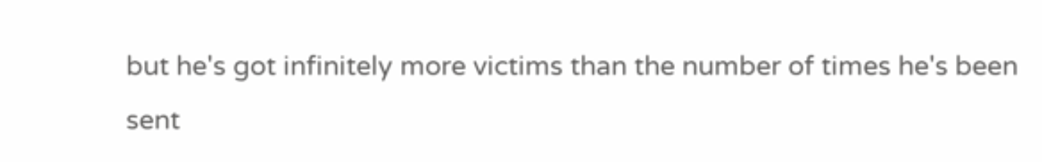but he's got infinitely more victims than the number of times he's been sent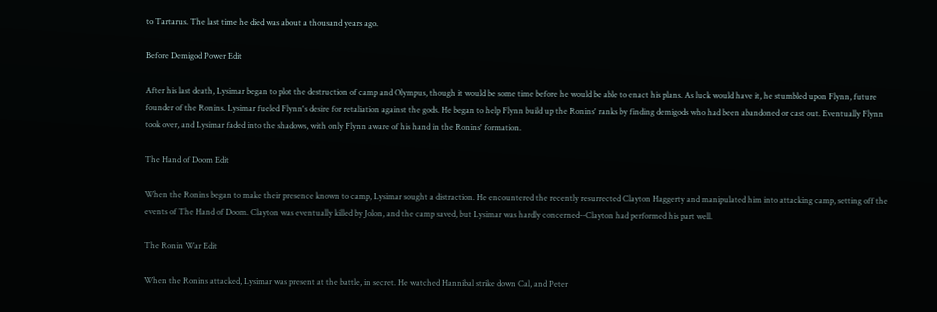to Tartarus. The last time he died was about a thousand years ago.

Before Demigod Power Edit

After his last death, Lysimar began to plot the destruction of camp and Olympus, though it would be some time before he would be able to enact his plans. As luck would have it, he stumbled upon Flynn, future founder of the Ronins. Lysimar fueled Flynn's desire for retaliation against the gods. He began to help Flynn build up the Ronins' ranks by finding demigods who had been abandoned or cast out. Eventually Flynn took over, and Lysimar faded into the shadows, with only Flynn aware of his hand in the Ronins' formation.

The Hand of Doom Edit

When the Ronins began to make their presence known to camp, Lysimar sought a distraction. He encountered the recently resurrected Clayton Haggerty and manipulated him into attacking camp, setting off the events of The Hand of Doom. Clayton was eventually killed by Jolon, and the camp saved, but Lysimar was hardly concerned--Clayton had performed his part well.

The Ronin War Edit

When the Ronins attacked, Lysimar was present at the battle, in secret. He watched Hannibal strike down Cal, and Peter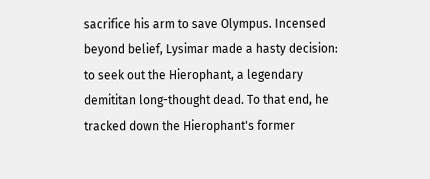sacrifice his arm to save Olympus. Incensed beyond belief, Lysimar made a hasty decision: to seek out the Hierophant, a legendary demititan long-thought dead. To that end, he tracked down the Hierophant's former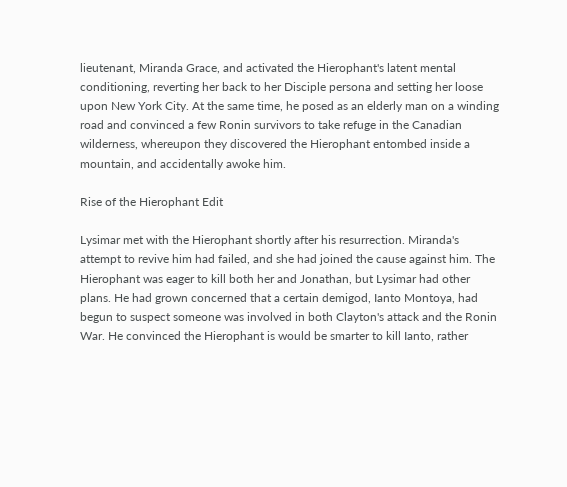lieutenant, Miranda Grace, and activated the Hierophant's latent mental conditioning, reverting her back to her Disciple persona and setting her loose upon New York City. At the same time, he posed as an elderly man on a winding road and convinced a few Ronin survivors to take refuge in the Canadian wilderness, whereupon they discovered the Hierophant entombed inside a mountain, and accidentally awoke him.

Rise of the Hierophant Edit

Lysimar met with the Hierophant shortly after his resurrection. Miranda's attempt to revive him had failed, and she had joined the cause against him. The Hierophant was eager to kill both her and Jonathan, but Lysimar had other plans. He had grown concerned that a certain demigod, Ianto Montoya, had begun to suspect someone was involved in both Clayton's attack and the Ronin War. He convinced the Hierophant is would be smarter to kill Ianto, rather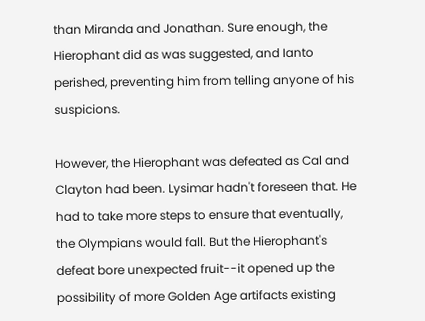than Miranda and Jonathan. Sure enough, the Hierophant did as was suggested, and Ianto perished, preventing him from telling anyone of his suspicions.

However, the Hierophant was defeated as Cal and Clayton had been. Lysimar hadn't foreseen that. He had to take more steps to ensure that eventually, the Olympians would fall. But the Hierophant's defeat bore unexpected fruit--it opened up the possibility of more Golden Age artifacts existing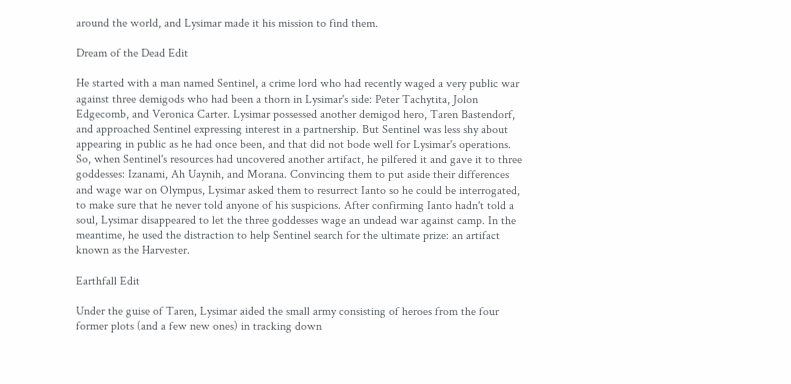around the world, and Lysimar made it his mission to find them.

Dream of the Dead Edit

He started with a man named Sentinel, a crime lord who had recently waged a very public war against three demigods who had been a thorn in Lysimar's side: Peter Tachytita, Jolon Edgecomb, and Veronica Carter. Lysimar possessed another demigod hero, Taren Bastendorf, and approached Sentinel expressing interest in a partnership. But Sentinel was less shy about appearing in public as he had once been, and that did not bode well for Lysimar's operations. So, when Sentinel's resources had uncovered another artifact, he pilfered it and gave it to three goddesses: Izanami, Ah Uaynih, and Morana. Convincing them to put aside their differences and wage war on Olympus, Lysimar asked them to resurrect Ianto so he could be interrogated, to make sure that he never told anyone of his suspicions. After confirming Ianto hadn't told a soul, Lysimar disappeared to let the three goddesses wage an undead war against camp. In the meantime, he used the distraction to help Sentinel search for the ultimate prize: an artifact known as the Harvester.

Earthfall Edit

Under the guise of Taren, Lysimar aided the small army consisting of heroes from the four former plots (and a few new ones) in tracking down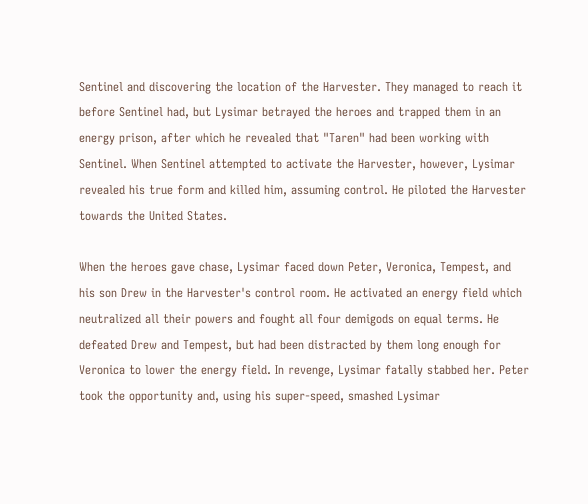Sentinel and discovering the location of the Harvester. They managed to reach it before Sentinel had, but Lysimar betrayed the heroes and trapped them in an energy prison, after which he revealed that "Taren" had been working with Sentinel. When Sentinel attempted to activate the Harvester, however, Lysimar revealed his true form and killed him, assuming control. He piloted the Harvester towards the United States.

When the heroes gave chase, Lysimar faced down Peter, Veronica, Tempest, and his son Drew in the Harvester's control room. He activated an energy field which neutralized all their powers and fought all four demigods on equal terms. He defeated Drew and Tempest, but had been distracted by them long enough for Veronica to lower the energy field. In revenge, Lysimar fatally stabbed her. Peter took the opportunity and, using his super-speed, smashed Lysimar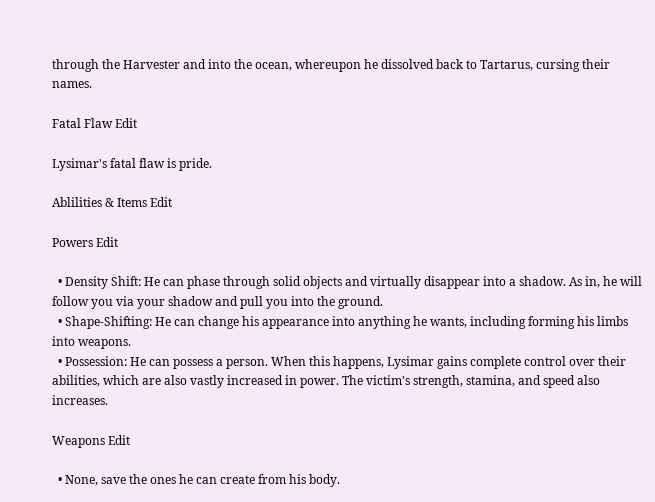through the Harvester and into the ocean, whereupon he dissolved back to Tartarus, cursing their names.

Fatal Flaw Edit

Lysimar's fatal flaw is pride.

Ablilities & Items Edit

Powers Edit

  • Density Shift: He can phase through solid objects and virtually disappear into a shadow. As in, he will follow you via your shadow and pull you into the ground.
  • Shape-Shifting: He can change his appearance into anything he wants, including forming his limbs into weapons.
  • Possession: He can possess a person. When this happens, Lysimar gains complete control over their abilities, which are also vastly increased in power. The victim's strength, stamina, and speed also increases.

Weapons Edit

  • None, save the ones he can create from his body.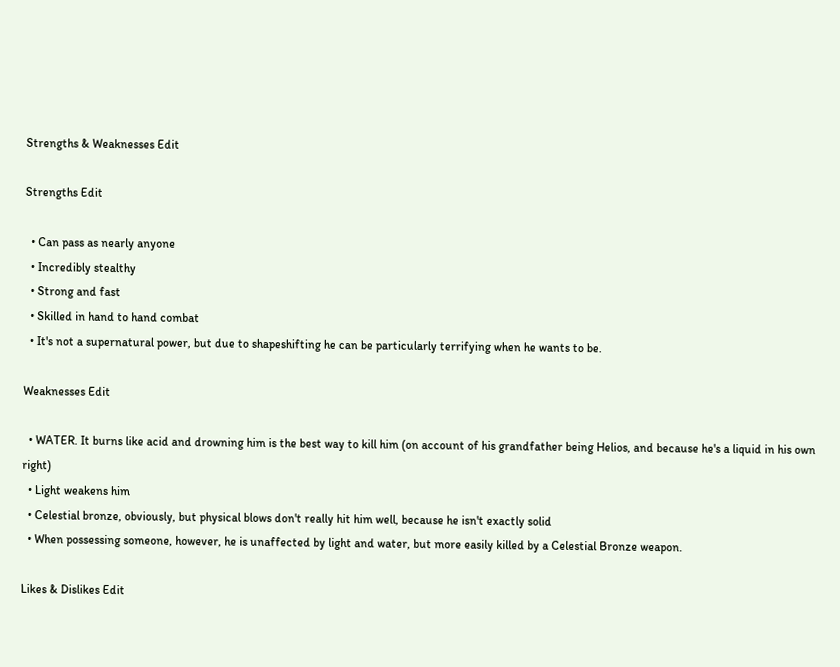Strengths & Weaknesses Edit

Strengths Edit

  • Can pass as nearly anyone
  • Incredibly stealthy
  • Strong and fast
  • Skilled in hand to hand combat
  • It's not a supernatural power, but due to shapeshifting he can be particularly terrifying when he wants to be.

Weaknesses Edit

  • WATER. It burns like acid and drowning him is the best way to kill him (on account of his grandfather being Helios, and because he's a liquid in his own right)
  • Light weakens him
  • Celestial bronze, obviously, but physical blows don't really hit him well, because he isn't exactly solid
  • When possessing someone, however, he is unaffected by light and water, but more easily killed by a Celestial Bronze weapon.

Likes & Dislikes Edit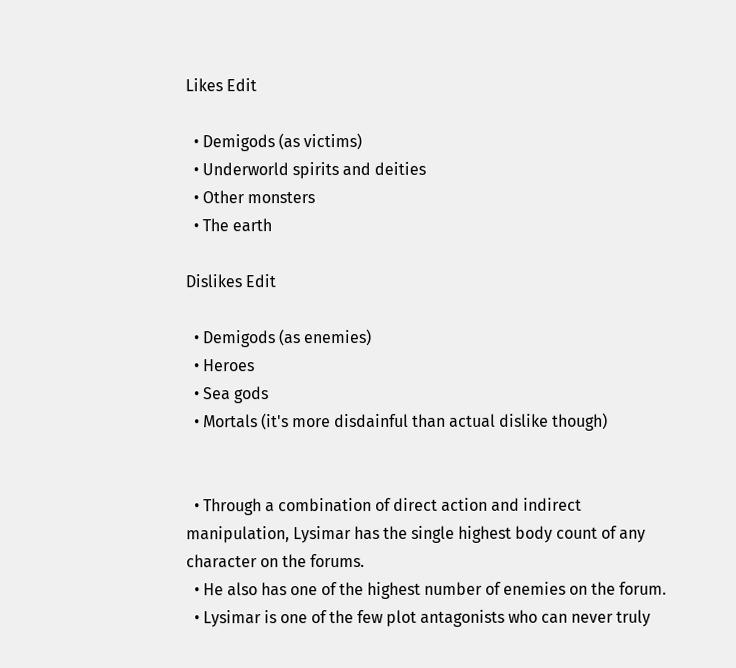Likes Edit

  • Demigods (as victims)
  • Underworld spirits and deities
  • Other monsters
  • The earth

Dislikes Edit

  • Demigods (as enemies)
  • Heroes
  • Sea gods
  • Mortals (it's more disdainful than actual dislike though)


  • Through a combination of direct action and indirect manipulation, Lysimar has the single highest body count of any character on the forums.
  • He also has one of the highest number of enemies on the forum.
  • Lysimar is one of the few plot antagonists who can never truly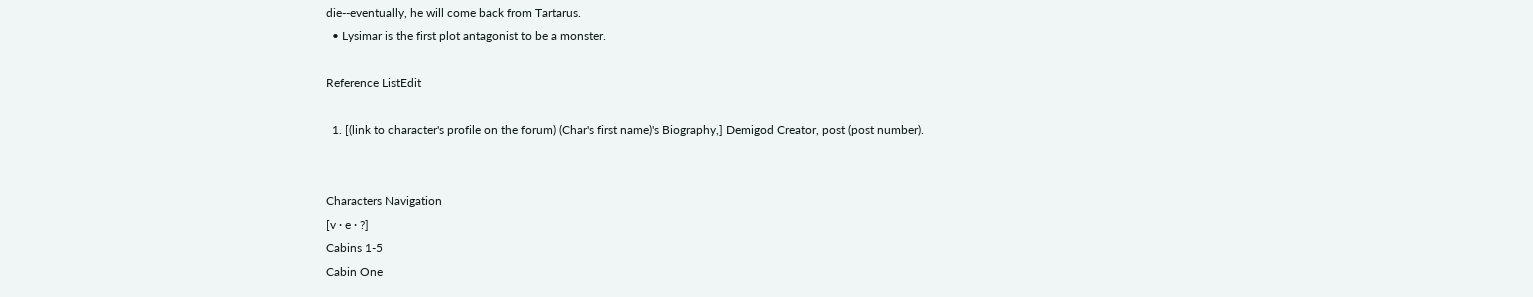die--eventually, he will come back from Tartarus.
  • Lysimar is the first plot antagonist to be a monster.

Reference ListEdit

  1. [(link to character's profile on the forum) (Char's first name)'s Biography,] Demigod Creator, post (post number).


Characters Navigation
[v · e · ?]
Cabins 1-5
Cabin One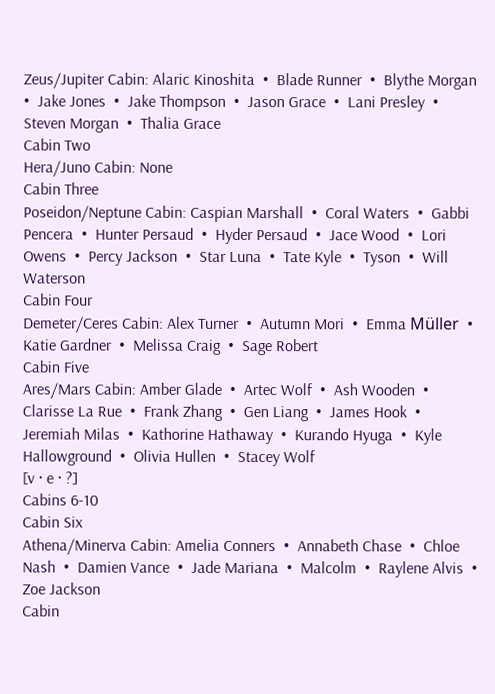Zeus/Jupiter Cabin: Alaric Kinoshita  •  Blade Runner  •  Blythe Morgan  •  Jake Jones  •  Jake Thompson  •  Jason Grace  •  Lani Presley  •  Steven Morgan  •  Thalia Grace
Cabin Two
Hera/Juno Cabin: None
Cabin Three
Poseidon/Neptune Cabin: Caspian Marshall  •  Coral Waters  •  Gabbi Pencera  •  Hunter Persaud  •  Hyder Persaud  •  Jace Wood  •  Lori Owens  •  Percy Jackson  •  Star Luna  •  Tate Kyle  •  Tyson  •  Will Waterson
Cabin Four
Demeter/Ceres Cabin: Alex Turner  •  Autumn Mori  •  Emma Müller  •  Katie Gardner  •  Melissa Craig  •  Sage Robert
Cabin Five
Ares/Mars Cabin: Amber Glade  •  Artec Wolf  •  Ash Wooden  •  Clarisse La Rue  •  Frank Zhang  •  Gen Liang  •  James Hook  •  Jeremiah Milas  •  Kathorine Hathaway  •  Kurando Hyuga  •  Kyle Hallowground  •  Olivia Hullen  •  Stacey Wolf
[v · e · ?]
Cabins 6-10
Cabin Six
Athena/Minerva Cabin: Amelia Conners  •  Annabeth Chase  •  Chloe Nash  •  Damien Vance  •  Jade Mariana  •  Malcolm  •  Raylene Alvis  •  Zoe Jackson
Cabin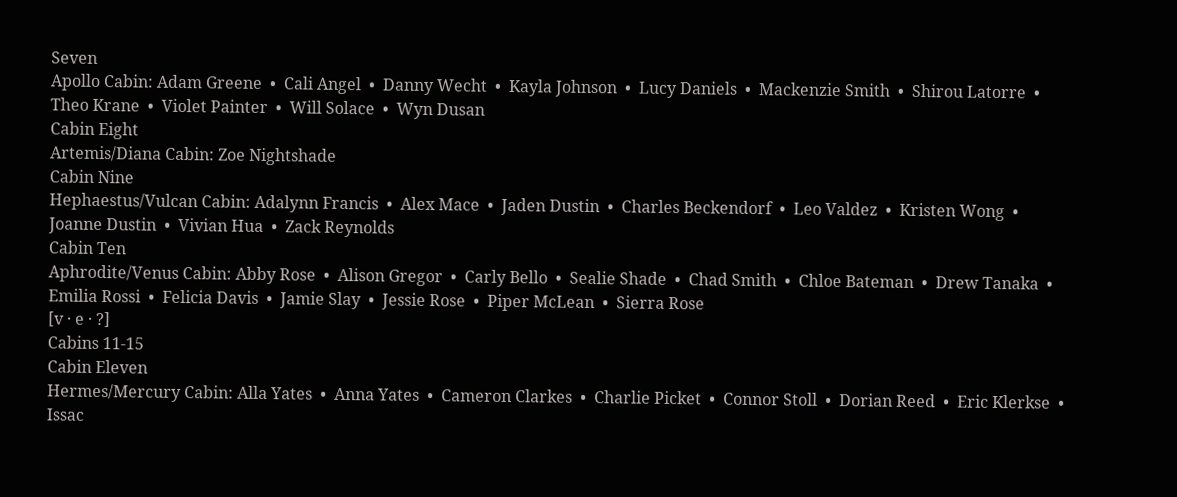Seven
Apollo Cabin: Adam Greene  •  Cali Angel  •  Danny Wecht  •  Kayla Johnson  •  Lucy Daniels  •  Mackenzie Smith  •  Shirou Latorre  •  Theo Krane  •  Violet Painter  •  Will Solace  •  Wyn Dusan
Cabin Eight
Artemis/Diana Cabin: Zoe Nightshade
Cabin Nine
Hephaestus/Vulcan Cabin: Adalynn Francis  •  Alex Mace  •  Jaden Dustin  •  Charles Beckendorf  •  Leo Valdez  •  Kristen Wong  •  Joanne Dustin  •  Vivian Hua  •  Zack Reynolds
Cabin Ten
Aphrodite/Venus Cabin: Abby Rose  •  Alison Gregor  •  Carly Bello  •  Sealie Shade  •  Chad Smith  •  Chloe Bateman  •  Drew Tanaka  •  Emilia Rossi  •  Felicia Davis  •  Jamie Slay  •  Jessie Rose  •  Piper McLean  •  Sierra Rose
[v · e · ?]
Cabins 11-15
Cabin Eleven
Hermes/Mercury Cabin: Alla Yates  •  Anna Yates  •  Cameron Clarkes  •  Charlie Picket  •  Connor Stoll  •  Dorian Reed  •  Eric Klerkse  •  Issac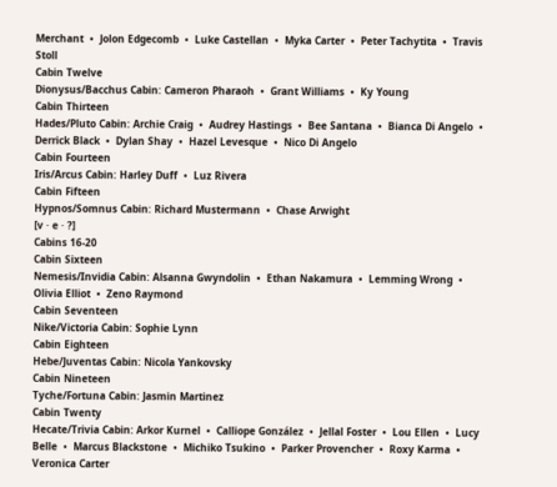Merchant  •  Jolon Edgecomb  •  Luke Castellan  •  Myka Carter  •  Peter Tachytita  •  Travis Stoll
Cabin Twelve
Dionysus/Bacchus Cabin: Cameron Pharaoh  •  Grant Williams  •  Ky Young
Cabin Thirteen
Hades/Pluto Cabin: Archie Craig  •  Audrey Hastings  •  Bee Santana  •  Bianca Di Angelo  •  Derrick Black  •  Dylan Shay  •  Hazel Levesque  •  Nico Di Angelo
Cabin Fourteen
Iris/Arcus Cabin: Harley Duff  •  Luz Rivera
Cabin Fifteen
Hypnos/Somnus Cabin: Richard Mustermann  •  Chase Arwight
[v · e · ?]
Cabins 16-20
Cabin Sixteen
Nemesis/Invidia Cabin: Alsanna Gwyndolin  •  Ethan Nakamura  •  Lemming Wrong  •  Olivia Elliot  •  Zeno Raymond
Cabin Seventeen
Nike/Victoria Cabin: Sophie Lynn
Cabin Eighteen
Hebe/Juventas Cabin: Nicola Yankovsky
Cabin Nineteen
Tyche/Fortuna Cabin: Jasmin Martinez
Cabin Twenty
Hecate/Trivia Cabin: Arkor Kurnel  •  Calliope González  •  Jellal Foster  •  Lou Ellen  •  Lucy Belle  •  Marcus Blackstone  •  Michiko Tsukino  •  Parker Provencher  •  Roxy Karma  •  Veronica Carter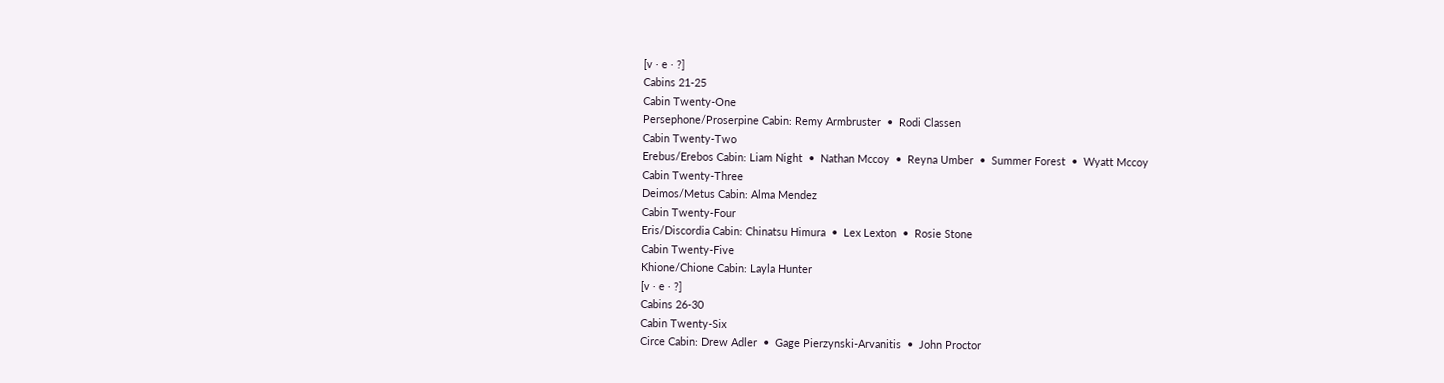[v · e · ?]
Cabins 21-25
Cabin Twenty-One
Persephone/Proserpine Cabin: Remy Armbruster  •  Rodi Classen
Cabin Twenty-Two
Erebus/Erebos Cabin: Liam Night  •  Nathan Mccoy  •  Reyna Umber  •  Summer Forest  •  Wyatt Mccoy
Cabin Twenty-Three
Deimos/Metus Cabin: Alma Mendez
Cabin Twenty-Four
Eris/Discordia Cabin: Chinatsu Himura  •  Lex Lexton  •  Rosie Stone
Cabin Twenty-Five
Khione/Chione Cabin: Layla Hunter
[v · e · ?]
Cabins 26-30
Cabin Twenty-Six
Circe Cabin: Drew Adler  •  Gage Pierzynski-Arvanitis  •  John Proctor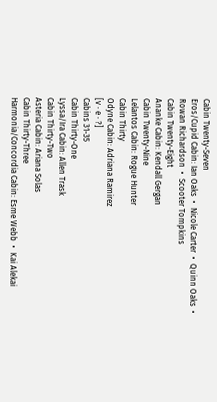Cabin Twenty-Seven
Eros/Cupid Cabin: Ian Oaks  •  Nicole Carter  •  Quinn Oaks  •  Rowan Richardson  •  Scooter Tompkins
Cabin Twenty-Eight
Ananke Cabin: Kendall Gergan
Cabin Twenty-Nine
Lelantos Cabin: Rogue Hunter
Cabin Thirty
Odyne Cabin: Adriana Ramirez
[v · e · ?]
Cabins 31-35
Cabin Thirty-One
Lyssa/Ira Cabin: Allen Trask
Cabin Thirty-Two
Asteria Cabin: Ariana Solas
Cabin Thirty-Three
Harmonia/Concordia Cabin: Esme Webb  •  Kai Alekai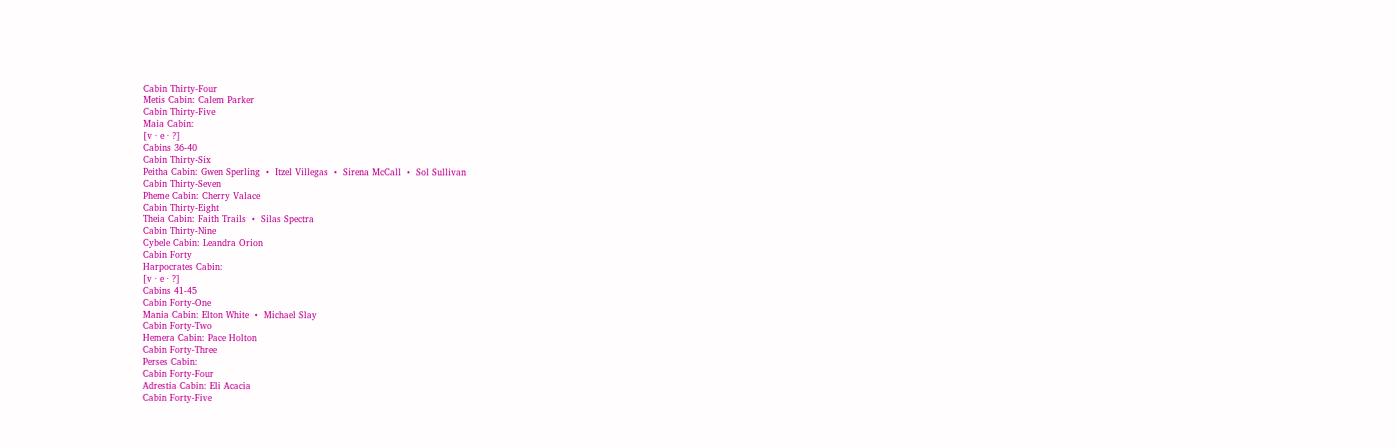Cabin Thirty-Four
Metis Cabin: Calem Parker
Cabin Thirty-Five
Maia Cabin:
[v · e · ?]
Cabins 36-40
Cabin Thirty-Six
Peitha Cabin: Gwen Sperling  •  Itzel Villegas  •  Sirena McCall  •  Sol Sullivan
Cabin Thirty-Seven
Pheme Cabin: Cherry Valace
Cabin Thirty-Eight
Theia Cabin: Faith Trails  •  Silas Spectra
Cabin Thirty-Nine
Cybele Cabin: Leandra Orion
Cabin Forty
Harpocrates Cabin:
[v · e · ?]
Cabins 41-45
Cabin Forty-One
Mania Cabin: Elton White  •  Michael Slay
Cabin Forty-Two
Hemera Cabin: Pace Holton
Cabin Forty-Three
Perses Cabin:
Cabin Forty-Four
Adrestia Cabin: Eli Acacia
Cabin Forty-Five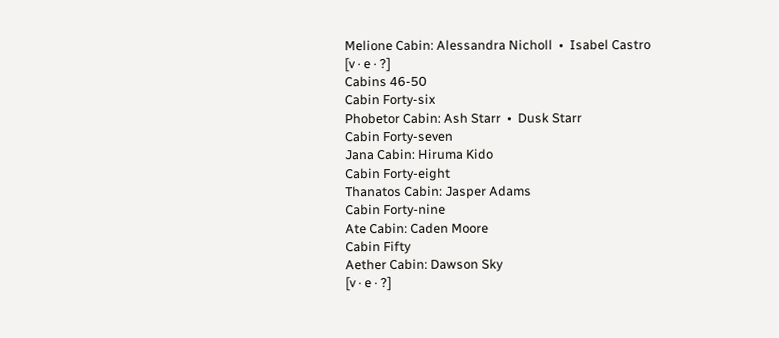Melione Cabin: Alessandra Nicholl  •  Isabel Castro
[v · e · ?]
Cabins 46-50
Cabin Forty-six
Phobetor Cabin: Ash Starr  •  Dusk Starr
Cabin Forty-seven
Jana Cabin: Hiruma Kido
Cabin Forty-eight
Thanatos Cabin: Jasper Adams
Cabin Forty-nine
Ate Cabin: Caden Moore
Cabin Fifty
Aether Cabin: Dawson Sky
[v · e · ?]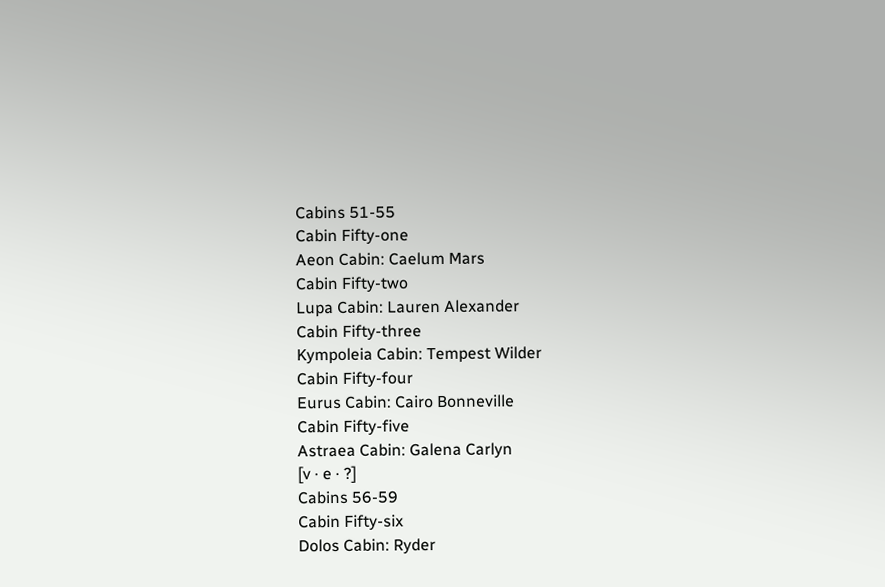Cabins 51-55
Cabin Fifty-one
Aeon Cabin: Caelum Mars
Cabin Fifty-two
Lupa Cabin: Lauren Alexander
Cabin Fifty-three
Kympoleia Cabin: Tempest Wilder
Cabin Fifty-four
Eurus Cabin: Cairo Bonneville
Cabin Fifty-five
Astraea Cabin: Galena Carlyn
[v · e · ?]
Cabins 56-59
Cabin Fifty-six
Dolos Cabin: Ryder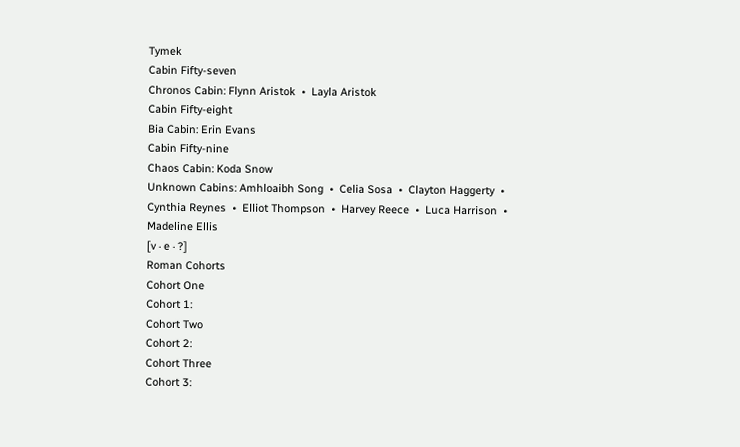Tymek
Cabin Fifty-seven
Chronos Cabin: Flynn Aristok  •  Layla Aristok
Cabin Fifty-eight
Bia Cabin: Erin Evans
Cabin Fifty-nine
Chaos Cabin: Koda Snow
Unknown Cabins: Amhloaibh Song  •  Celia Sosa  •  Clayton Haggerty  •  Cynthia Reynes  •  Elliot Thompson  •  Harvey Reece  •  Luca Harrison  •  Madeline Ellis
[v · e · ?]
Roman Cohorts
Cohort One
Cohort 1:
Cohort Two
Cohort 2:
Cohort Three
Cohort 3: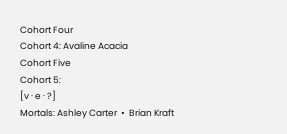Cohort Four
Cohort 4: Avaline Acacia
Cohort Five
Cohort 5:
[v · e · ?]
Mortals: Ashley Carter  •  Brian Kraft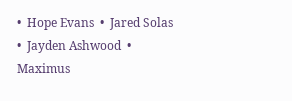•  Hope Evans  •  Jared Solas  •  Jayden Ashwood  •  Maximus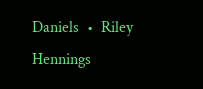Daniels  •  Riley Hennings